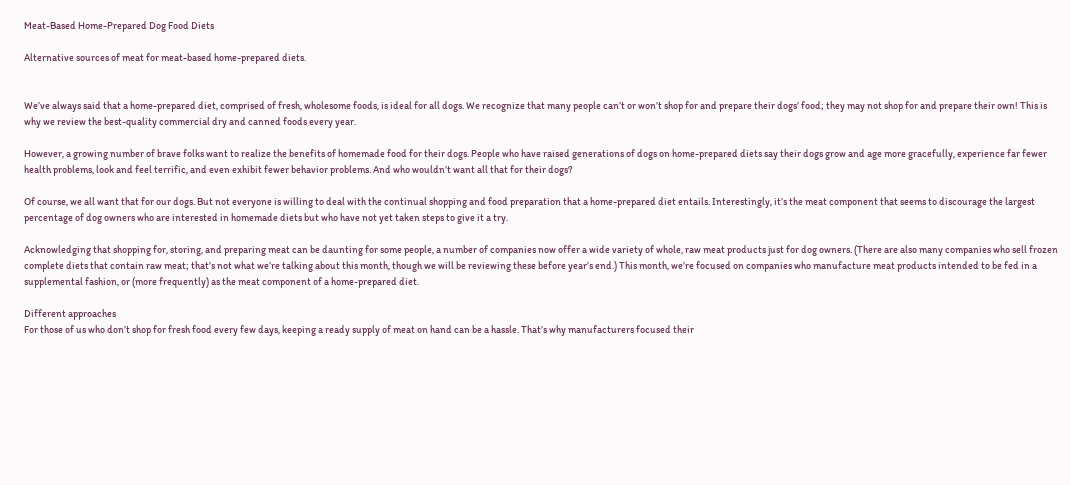Meat-Based Home-Prepared Dog Food Diets

Alternative sources of meat for meat-based home-prepared diets.


We’ve always said that a home-prepared diet, comprised of fresh, wholesome foods, is ideal for all dogs. We recognize that many people can’t or won’t shop for and prepare their dogs’ food; they may not shop for and prepare their own! This is why we review the best-quality commercial dry and canned foods every year.

However, a growing number of brave folks want to realize the benefits of homemade food for their dogs. People who have raised generations of dogs on home-prepared diets say their dogs grow and age more gracefully, experience far fewer health problems, look and feel terrific, and even exhibit fewer behavior problems. And who wouldn’t want all that for their dogs?

Of course, we all want that for our dogs. But not everyone is willing to deal with the continual shopping and food preparation that a home-prepared diet entails. Interestingly, it’s the meat component that seems to discourage the largest percentage of dog owners who are interested in homemade diets but who have not yet taken steps to give it a try.

Acknowledging that shopping for, storing, and preparing meat can be daunting for some people, a number of companies now offer a wide variety of whole, raw meat products just for dog owners. (There are also many companies who sell frozen complete diets that contain raw meat; that’s not what we’re talking about this month, though we will be reviewing these before year’s end.) This month, we’re focused on companies who manufacture meat products intended to be fed in a supplemental fashion, or (more frequently) as the meat component of a home-prepared diet.

Different approaches
For those of us who don’t shop for fresh food every few days, keeping a ready supply of meat on hand can be a hassle. That’s why manufacturers focused their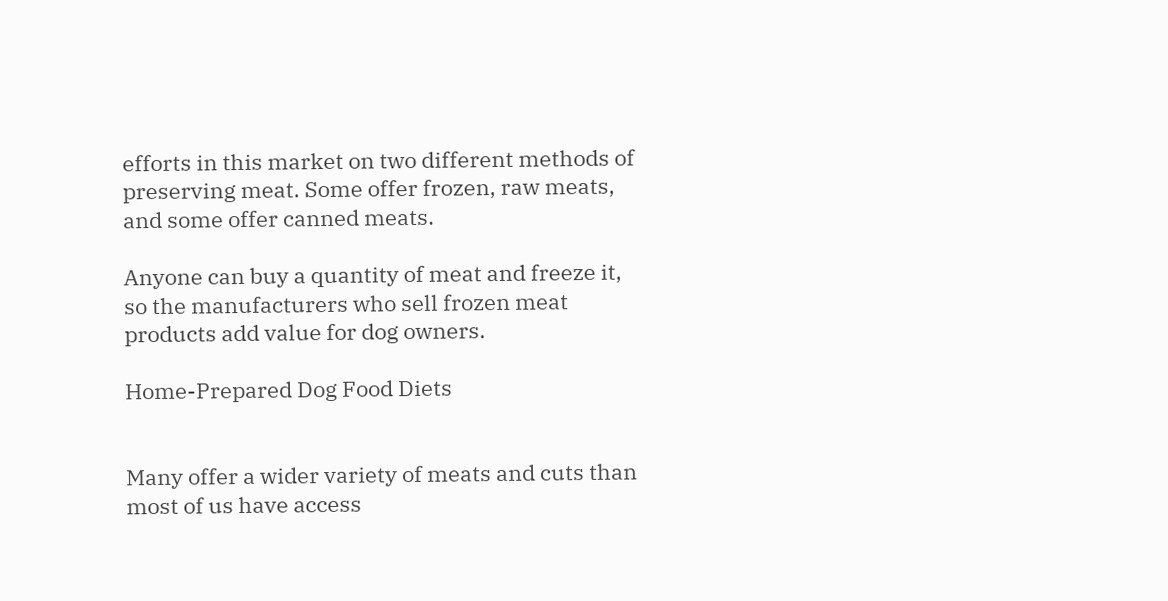efforts in this market on two different methods of preserving meat. Some offer frozen, raw meats, and some offer canned meats.

Anyone can buy a quantity of meat and freeze it, so the manufacturers who sell frozen meat products add value for dog owners.

Home-Prepared Dog Food Diets


Many offer a wider variety of meats and cuts than most of us have access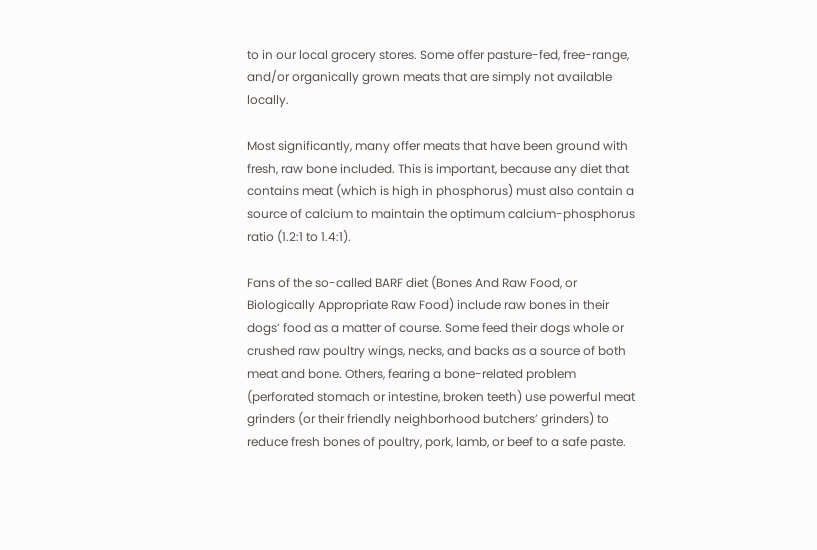to in our local grocery stores. Some offer pasture-fed, free-range, and/or organically grown meats that are simply not available locally.

Most significantly, many offer meats that have been ground with fresh, raw bone included. This is important, because any diet that contains meat (which is high in phosphorus) must also contain a source of calcium to maintain the optimum calcium-phosphorus ratio (1.2:1 to 1.4:1).

Fans of the so-called BARF diet (Bones And Raw Food, or Biologically Appropriate Raw Food) include raw bones in their dogs’ food as a matter of course. Some feed their dogs whole or crushed raw poultry wings, necks, and backs as a source of both meat and bone. Others, fearing a bone-related problem (perforated stomach or intestine, broken teeth) use powerful meat grinders (or their friendly neighborhood butchers’ grinders) to reduce fresh bones of poultry, pork, lamb, or beef to a safe paste.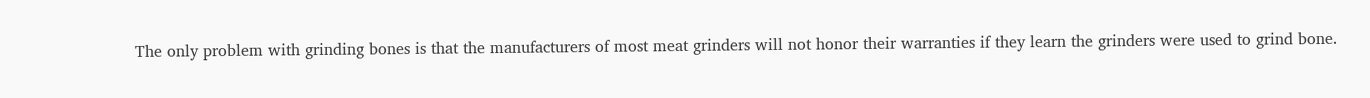The only problem with grinding bones is that the manufacturers of most meat grinders will not honor their warranties if they learn the grinders were used to grind bone.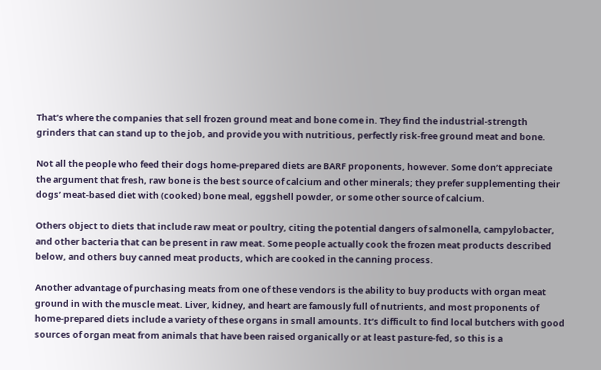That’s where the companies that sell frozen ground meat and bone come in. They find the industrial-strength grinders that can stand up to the job, and provide you with nutritious, perfectly risk-free ground meat and bone.

Not all the people who feed their dogs home-prepared diets are BARF proponents, however. Some don’t appreciate the argument that fresh, raw bone is the best source of calcium and other minerals; they prefer supplementing their dogs’ meat-based diet with (cooked) bone meal, eggshell powder, or some other source of calcium.

Others object to diets that include raw meat or poultry, citing the potential dangers of salmonella, campylobacter, and other bacteria that can be present in raw meat. Some people actually cook the frozen meat products described below, and others buy canned meat products, which are cooked in the canning process.

Another advantage of purchasing meats from one of these vendors is the ability to buy products with organ meat ground in with the muscle meat. Liver, kidney, and heart are famously full of nutrients, and most proponents of home-prepared diets include a variety of these organs in small amounts. It’s difficult to find local butchers with good sources of organ meat from animals that have been raised organically or at least pasture-fed, so this is a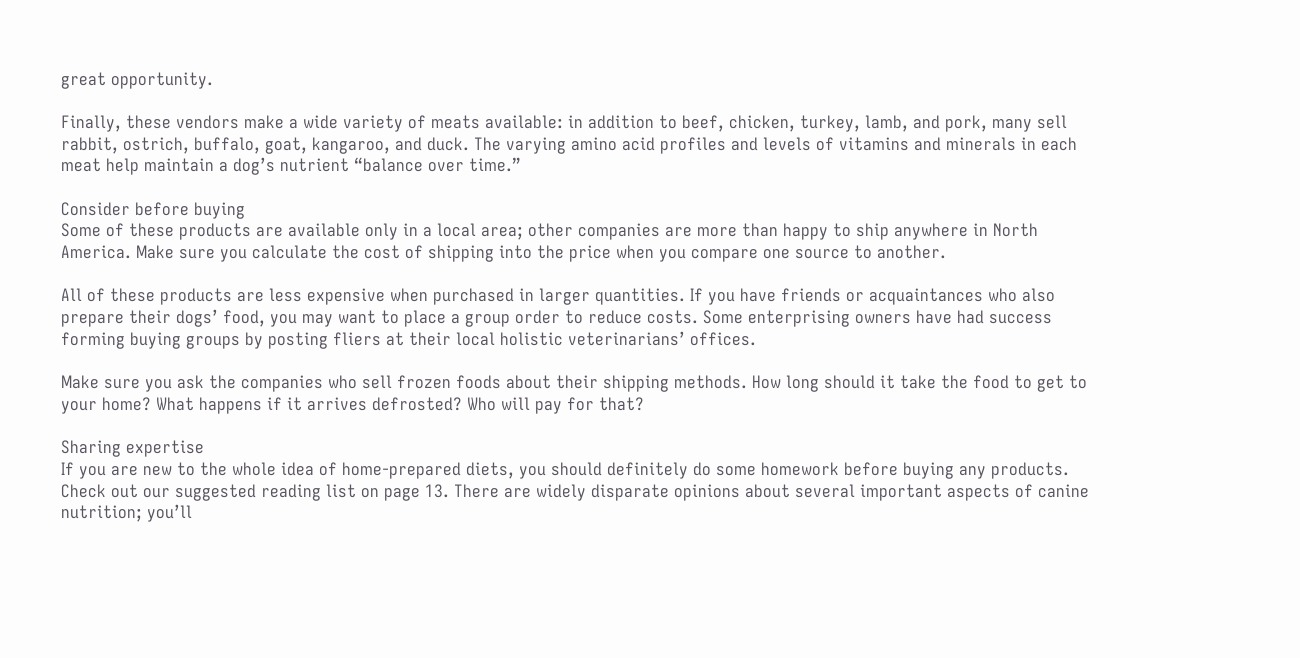great opportunity.

Finally, these vendors make a wide variety of meats available: in addition to beef, chicken, turkey, lamb, and pork, many sell rabbit, ostrich, buffalo, goat, kangaroo, and duck. The varying amino acid profiles and levels of vitamins and minerals in each meat help maintain a dog’s nutrient “balance over time.”

Consider before buying
Some of these products are available only in a local area; other companies are more than happy to ship anywhere in North America. Make sure you calculate the cost of shipping into the price when you compare one source to another.

All of these products are less expensive when purchased in larger quantities. If you have friends or acquaintances who also prepare their dogs’ food, you may want to place a group order to reduce costs. Some enterprising owners have had success forming buying groups by posting fliers at their local holistic veterinarians’ offices.

Make sure you ask the companies who sell frozen foods about their shipping methods. How long should it take the food to get to your home? What happens if it arrives defrosted? Who will pay for that?

Sharing expertise
If you are new to the whole idea of home-prepared diets, you should definitely do some homework before buying any products. Check out our suggested reading list on page 13. There are widely disparate opinions about several important aspects of canine nutrition; you’ll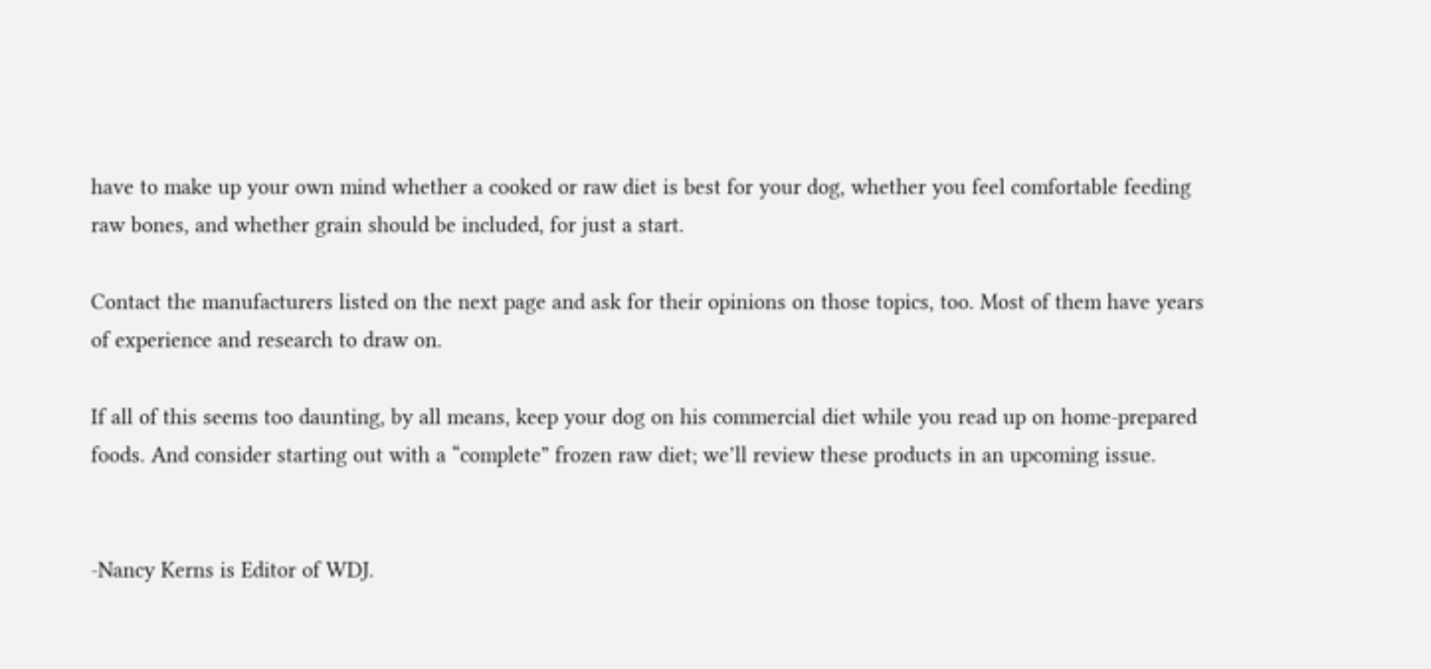have to make up your own mind whether a cooked or raw diet is best for your dog, whether you feel comfortable feeding raw bones, and whether grain should be included, for just a start.

Contact the manufacturers listed on the next page and ask for their opinions on those topics, too. Most of them have years of experience and research to draw on.

If all of this seems too daunting, by all means, keep your dog on his commercial diet while you read up on home-prepared foods. And consider starting out with a “complete” frozen raw diet; we’ll review these products in an upcoming issue.


-Nancy Kerns is Editor of WDJ.